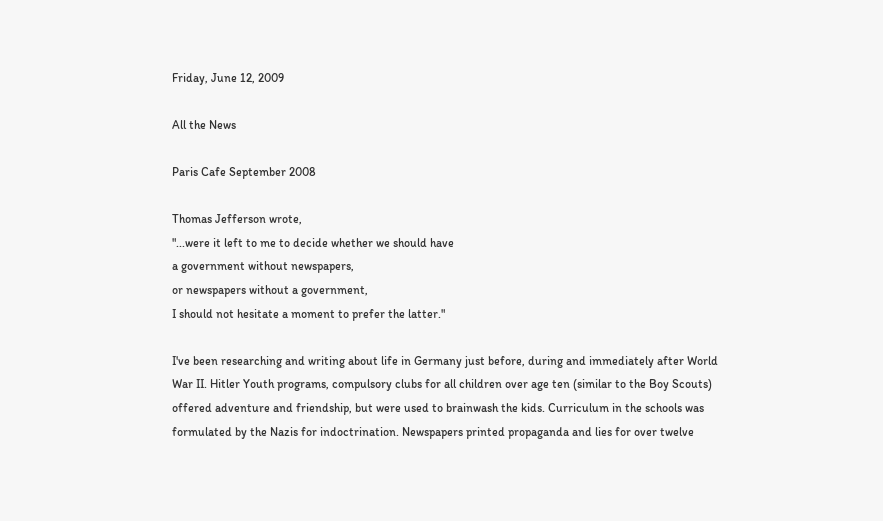Friday, June 12, 2009

All the News

Paris Cafe September 2008

Thomas Jefferson wrote,
"...were it left to me to decide whether we should have
a government without newspapers,
or newspapers without a government,
I should not hesitate a moment to prefer the latter."

I've been researching and writing about life in Germany just before, during and immediately after World War II. Hitler Youth programs, compulsory clubs for all children over age ten (similar to the Boy Scouts) offered adventure and friendship, but were used to brainwash the kids. Curriculum in the schools was formulated by the Nazis for indoctrination. Newspapers printed propaganda and lies for over twelve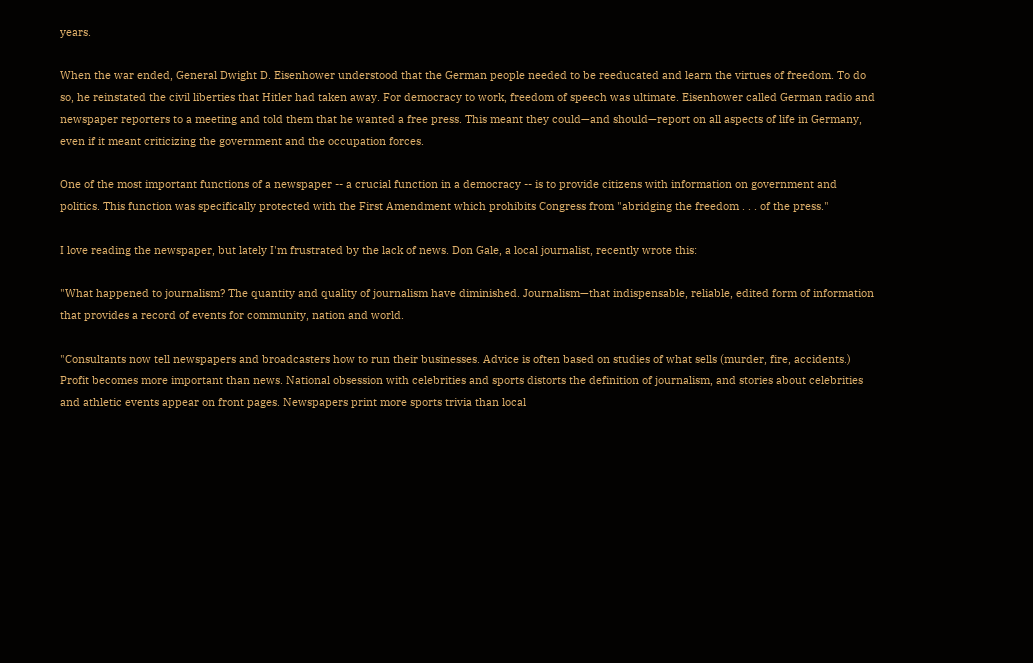years.

When the war ended, General Dwight D. Eisenhower understood that the German people needed to be reeducated and learn the virtues of freedom. To do so, he reinstated the civil liberties that Hitler had taken away. For democracy to work, freedom of speech was ultimate. Eisenhower called German radio and newspaper reporters to a meeting and told them that he wanted a free press. This meant they could—and should—report on all aspects of life in Germany, even if it meant criticizing the government and the occupation forces.

One of the most important functions of a newspaper -- a crucial function in a democracy -- is to provide citizens with information on government and politics. This function was specifically protected with the First Amendment which prohibits Congress from "abridging the freedom . . . of the press."

I love reading the newspaper, but lately I'm frustrated by the lack of news. Don Gale, a local journalist, recently wrote this:

"What happened to journalism? The quantity and quality of journalism have diminished. Journalism—that indispensable, reliable, edited form of information that provides a record of events for community, nation and world.

"Consultants now tell newspapers and broadcasters how to run their businesses. Advice is often based on studies of what sells (murder, fire, accidents.) Profit becomes more important than news. National obsession with celebrities and sports distorts the definition of journalism, and stories about celebrities and athletic events appear on front pages. Newspapers print more sports trivia than local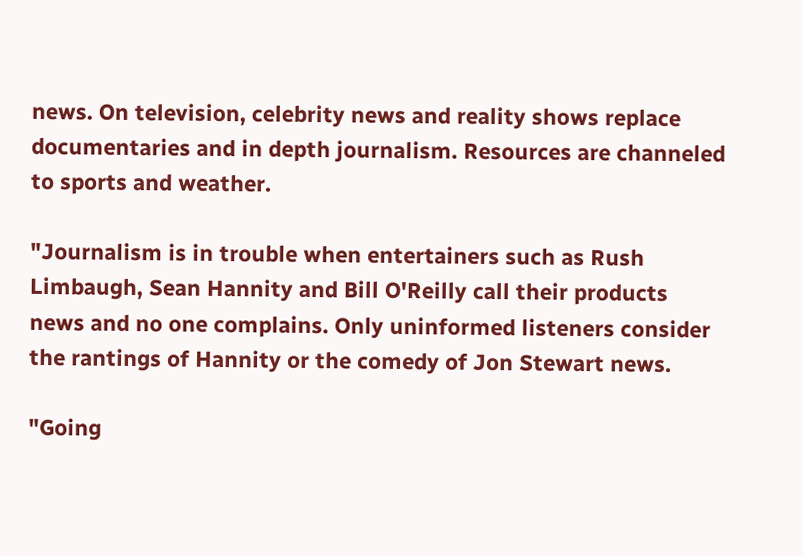news. On television, celebrity news and reality shows replace documentaries and in depth journalism. Resources are channeled to sports and weather.

"Journalism is in trouble when entertainers such as Rush Limbaugh, Sean Hannity and Bill O'Reilly call their products news and no one complains. Only uninformed listeners consider the rantings of Hannity or the comedy of Jon Stewart news.

"Going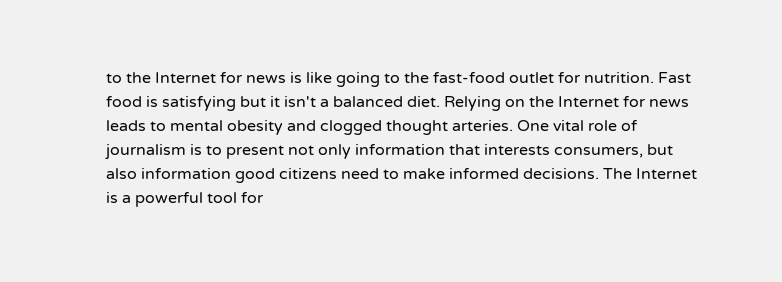to the Internet for news is like going to the fast-food outlet for nutrition. Fast food is satisfying but it isn't a balanced diet. Relying on the Internet for news leads to mental obesity and clogged thought arteries. One vital role of journalism is to present not only information that interests consumers, but also information good citizens need to make informed decisions. The Internet is a powerful tool for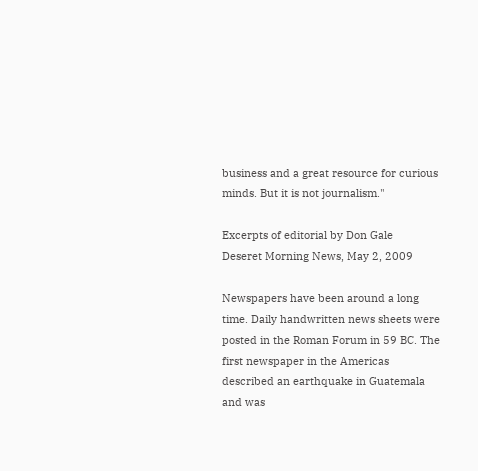business and a great resource for curious minds. But it is not journalism."

Excerpts of editorial by Don Gale
Deseret Morning News, May 2, 2009

Newspapers have been around a long time. Daily handwritten news sheets were posted in the Roman Forum in 59 BC. The first newspaper in the Americas described an earthquake in Guatemala and was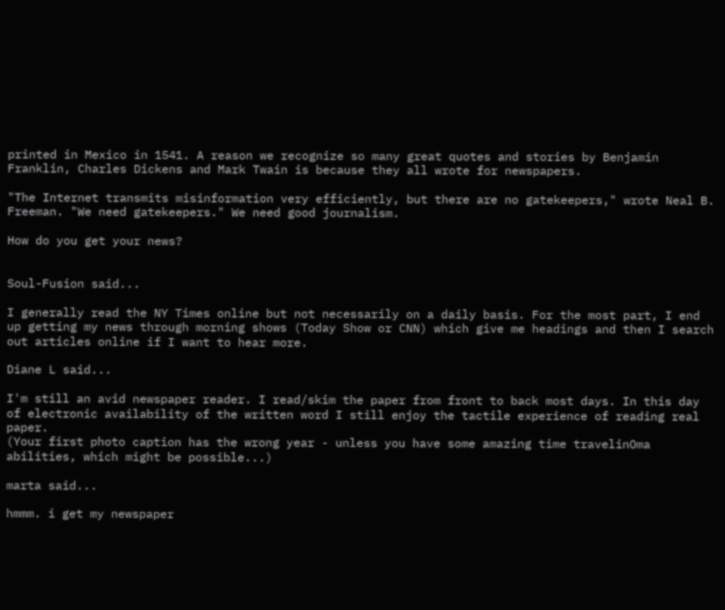printed in Mexico in 1541. A reason we recognize so many great quotes and stories by Benjamin Franklin, Charles Dickens and Mark Twain is because they all wrote for newspapers.

"The Internet transmits misinformation very efficiently, but there are no gatekeepers," wrote Neal B. Freeman. "We need gatekeepers." We need good journalism.

How do you get your news?


Soul-Fusion said...

I generally read the NY Times online but not necessarily on a daily basis. For the most part, I end up getting my news through morning shows (Today Show or CNN) which give me headings and then I search out articles online if I want to hear more.

Diane L said...

I'm still an avid newspaper reader. I read/skim the paper from front to back most days. In this day of electronic availability of the written word I still enjoy the tactile experience of reading real paper.
(Your first photo caption has the wrong year - unless you have some amazing time travelinOma abilities, which might be possible...)

marta said...

hmmm. i get my newspaper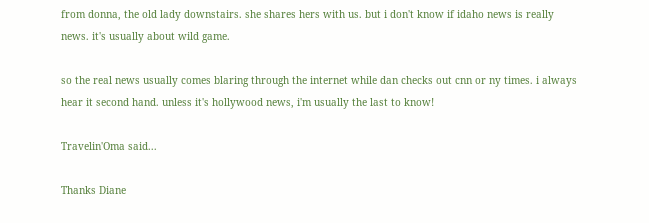from donna, the old lady downstairs. she shares hers with us. but i don't know if idaho news is really news. it's usually about wild game.

so the real news usually comes blaring through the internet while dan checks out cnn or ny times. i always hear it second hand. unless it's hollywood news, i'm usually the last to know!

Travelin'Oma said...

Thanks Diane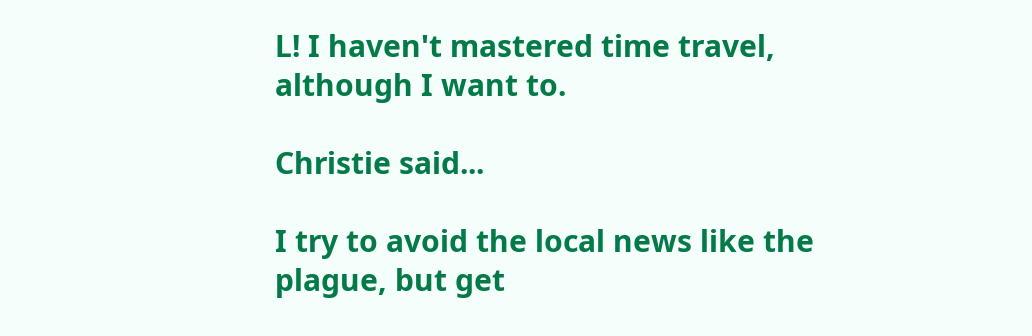L! I haven't mastered time travel, although I want to.

Christie said...

I try to avoid the local news like the plague, but get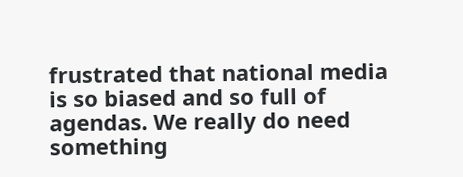frustrated that national media is so biased and so full of agendas. We really do need something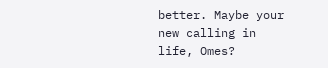better. Maybe your new calling in life, Omes?